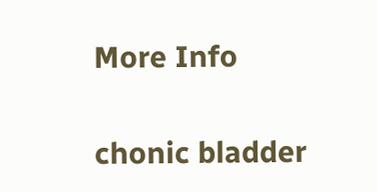More Info

chonic bladder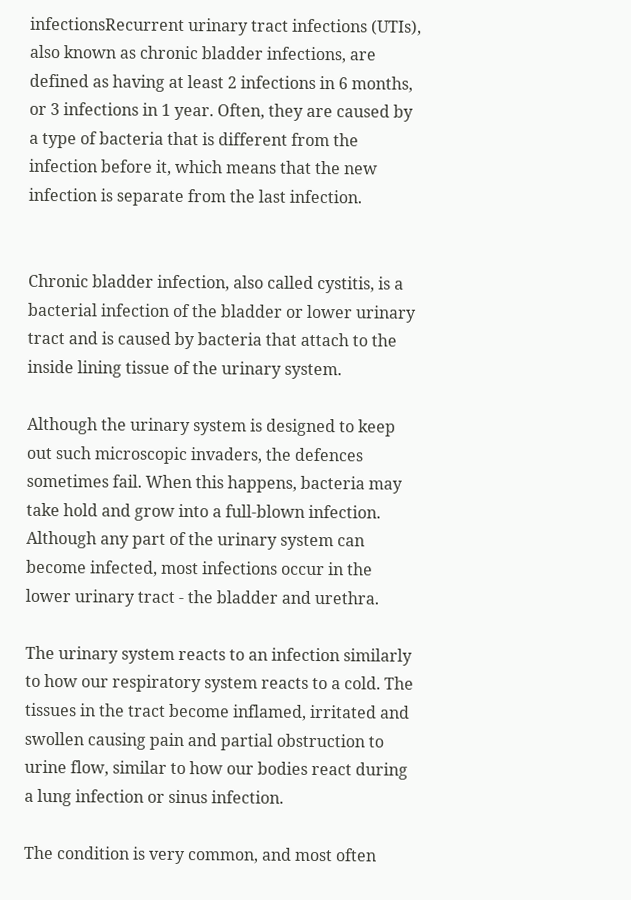infectionsRecurrent urinary tract infections (UTIs), also known as chronic bladder infections, are defined as having at least 2 infections in 6 months, or 3 infections in 1 year. Often, they are caused by a type of bacteria that is different from the infection before it, which means that the new infection is separate from the last infection.


Chronic bladder infection, also called cystitis, is a bacterial infection of the bladder or lower urinary tract and is caused by bacteria that attach to the inside lining tissue of the urinary system.

Although the urinary system is designed to keep out such microscopic invaders, the defences sometimes fail. When this happens, bacteria may take hold and grow into a full-blown infection. Although any part of the urinary system can become infected, most infections occur in the lower urinary tract - the bladder and urethra.

The urinary system reacts to an infection similarly to how our respiratory system reacts to a cold. The tissues in the tract become inflamed, irritated and swollen causing pain and partial obstruction to urine flow, similar to how our bodies react during a lung infection or sinus infection.

The condition is very common, and most often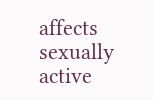affects sexually active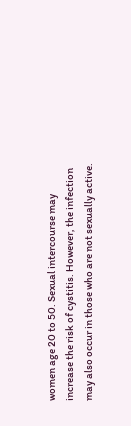women age 20 to 50. Sexual intercourse may increase the risk of cystitis. However, the infection may also occur in those who are not sexually active.